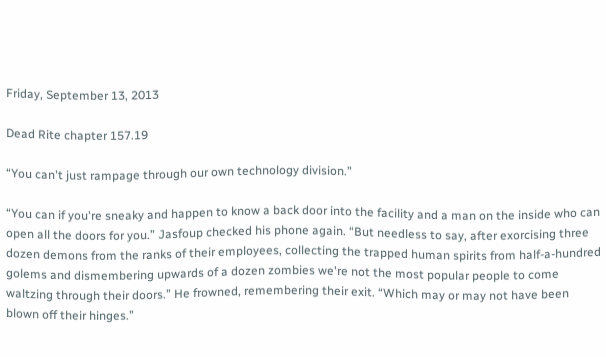Friday, September 13, 2013

Dead Rite chapter 157.19

“You can't just rampage through our own technology division.”

“You can if you're sneaky and happen to know a back door into the facility and a man on the inside who can open all the doors for you.” Jasfoup checked his phone again. “But needless to say, after exorcising three dozen demons from the ranks of their employees, collecting the trapped human spirits from half-a-hundred golems and dismembering upwards of a dozen zombies we're not the most popular people to come waltzing through their doors.” He frowned, remembering their exit. “Which may or may not have been blown off their hinges.”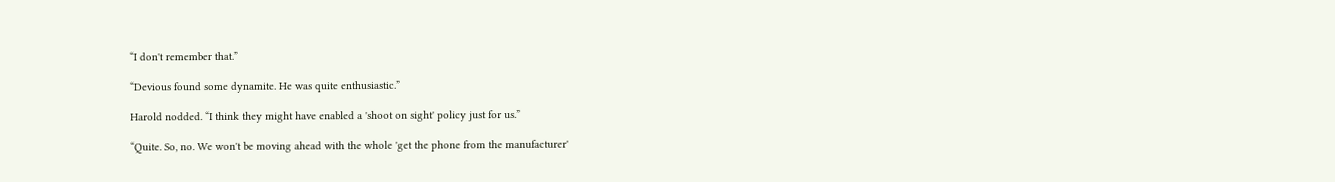“I don't remember that.”

“Devious found some dynamite. He was quite enthusiastic.”

Harold nodded. “I think they might have enabled a 'shoot on sight' policy just for us.”

“Quite. So, no. We won't be moving ahead with the whole 'get the phone from the manufacturer'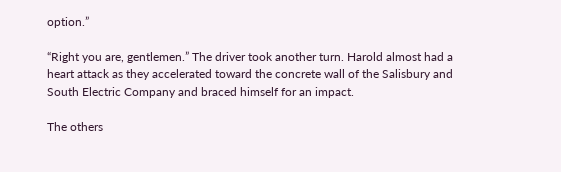option.”

“Right you are, gentlemen.” The driver took another turn. Harold almost had a heart attack as they accelerated toward the concrete wall of the Salisbury and South Electric Company and braced himself for an impact.

The others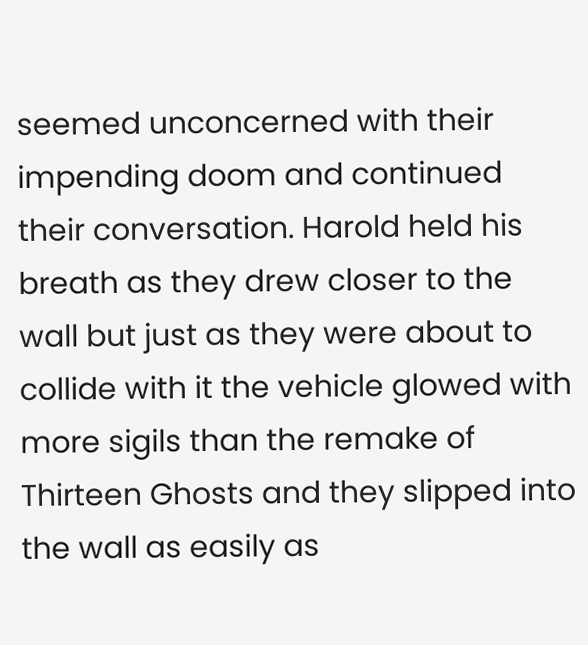seemed unconcerned with their impending doom and continued their conversation. Harold held his breath as they drew closer to the wall but just as they were about to collide with it the vehicle glowed with more sigils than the remake of Thirteen Ghosts and they slipped into the wall as easily as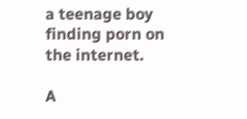a teenage boy finding porn on the internet.

A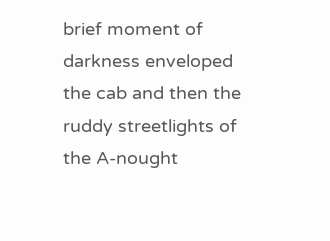brief moment of darkness enveloped the cab and then the ruddy streetlights of the A-nought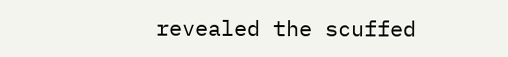revealed the scuffed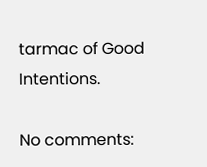tarmac of Good Intentions.

No comments: